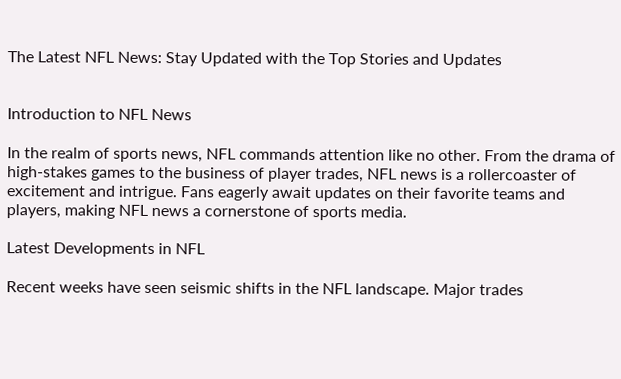The Latest NFL News: Stay Updated with the Top Stories and Updates


Introduction to NFL News

In the realm of sports news, NFL commands attention like no other. From the drama of high-stakes games to the business of player trades, NFL news is a rollercoaster of excitement and intrigue. Fans eagerly await updates on their favorite teams and players, making NFL news a cornerstone of sports media.

Latest Developments in NFL

Recent weeks have seen seismic shifts in the NFL landscape. Major trades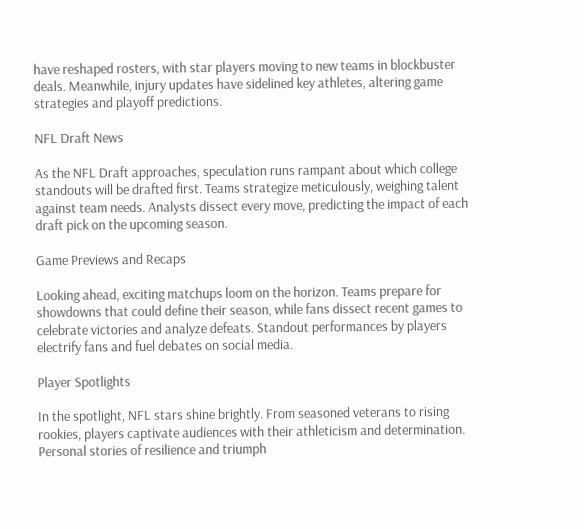have reshaped rosters, with star players moving to new teams in blockbuster deals. Meanwhile, injury updates have sidelined key athletes, altering game strategies and playoff predictions.

NFL Draft News

As the NFL Draft approaches, speculation runs rampant about which college standouts will be drafted first. Teams strategize meticulously, weighing talent against team needs. Analysts dissect every move, predicting the impact of each draft pick on the upcoming season.

Game Previews and Recaps

Looking ahead, exciting matchups loom on the horizon. Teams prepare for showdowns that could define their season, while fans dissect recent games to celebrate victories and analyze defeats. Standout performances by players electrify fans and fuel debates on social media.

Player Spotlights

In the spotlight, NFL stars shine brightly. From seasoned veterans to rising rookies, players captivate audiences with their athleticism and determination. Personal stories of resilience and triumph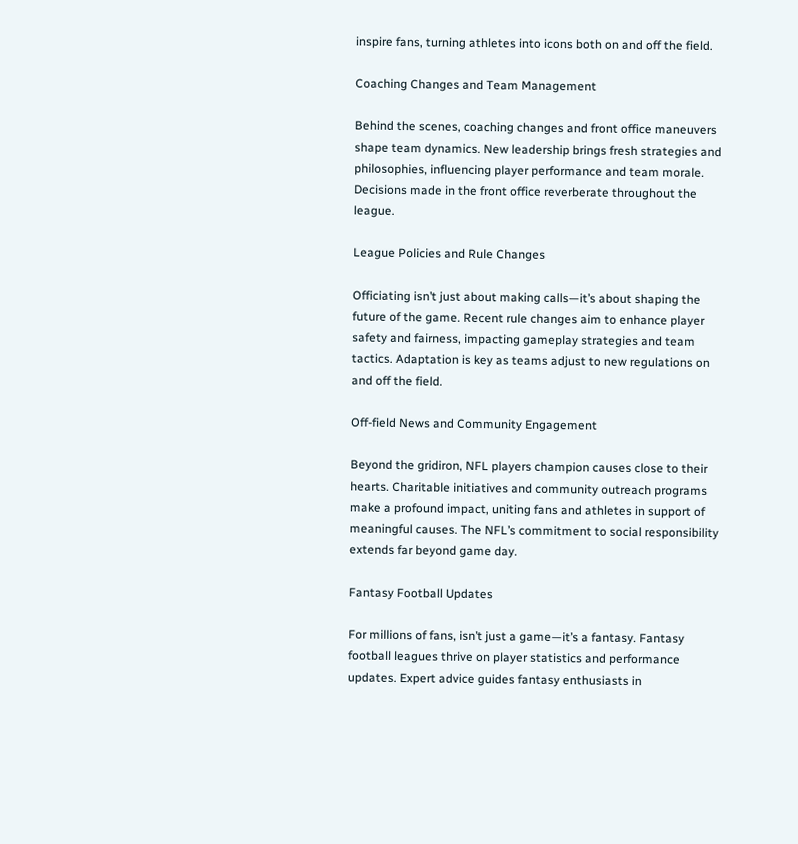inspire fans, turning athletes into icons both on and off the field.

Coaching Changes and Team Management

Behind the scenes, coaching changes and front office maneuvers shape team dynamics. New leadership brings fresh strategies and philosophies, influencing player performance and team morale. Decisions made in the front office reverberate throughout the league.

League Policies and Rule Changes

Officiating isn’t just about making calls—it’s about shaping the future of the game. Recent rule changes aim to enhance player safety and fairness, impacting gameplay strategies and team tactics. Adaptation is key as teams adjust to new regulations on and off the field.

Off-field News and Community Engagement

Beyond the gridiron, NFL players champion causes close to their hearts. Charitable initiatives and community outreach programs make a profound impact, uniting fans and athletes in support of meaningful causes. The NFL’s commitment to social responsibility extends far beyond game day.

Fantasy Football Updates

For millions of fans, isn’t just a game—it’s a fantasy. Fantasy football leagues thrive on player statistics and performance updates. Expert advice guides fantasy enthusiasts in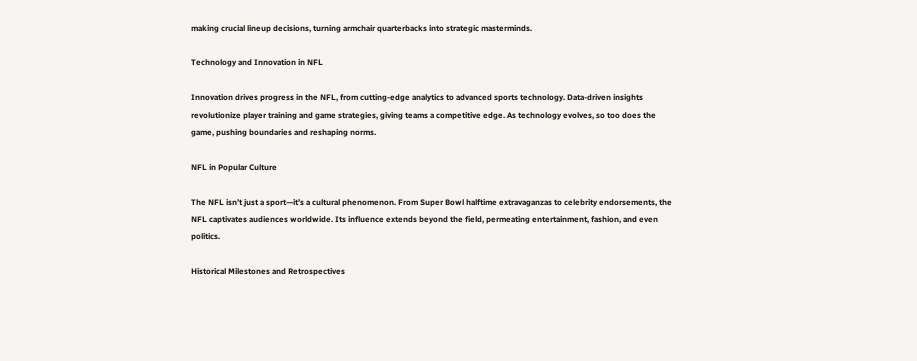making crucial lineup decisions, turning armchair quarterbacks into strategic masterminds.

Technology and Innovation in NFL

Innovation drives progress in the NFL, from cutting-edge analytics to advanced sports technology. Data-driven insights revolutionize player training and game strategies, giving teams a competitive edge. As technology evolves, so too does the game, pushing boundaries and reshaping norms.

NFL in Popular Culture

The NFL isn’t just a sport—it’s a cultural phenomenon. From Super Bowl halftime extravaganzas to celebrity endorsements, the NFL captivates audiences worldwide. Its influence extends beyond the field, permeating entertainment, fashion, and even politics.

Historical Milestones and Retrospectives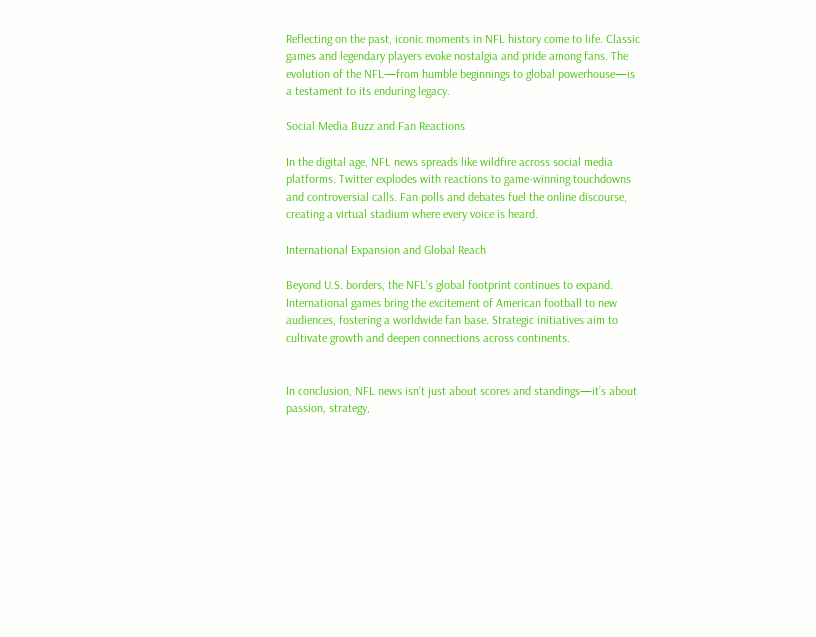Reflecting on the past, iconic moments in NFL history come to life. Classic games and legendary players evoke nostalgia and pride among fans. The evolution of the NFL—from humble beginnings to global powerhouse—is a testament to its enduring legacy.

Social Media Buzz and Fan Reactions

In the digital age, NFL news spreads like wildfire across social media platforms. Twitter explodes with reactions to game-winning touchdowns and controversial calls. Fan polls and debates fuel the online discourse, creating a virtual stadium where every voice is heard.

International Expansion and Global Reach

Beyond U.S. borders, the NFL’s global footprint continues to expand. International games bring the excitement of American football to new audiences, fostering a worldwide fan base. Strategic initiatives aim to cultivate growth and deepen connections across continents.


In conclusion, NFL news isn’t just about scores and standings—it’s about passion, strategy,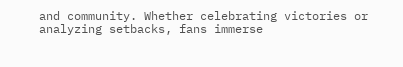and community. Whether celebrating victories or analyzing setbacks, fans immerse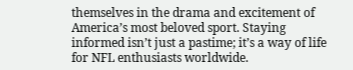themselves in the drama and excitement of America’s most beloved sport. Staying informed isn’t just a pastime; it’s a way of life for NFL enthusiasts worldwide.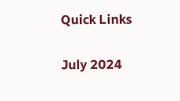Quick Links

July 2024